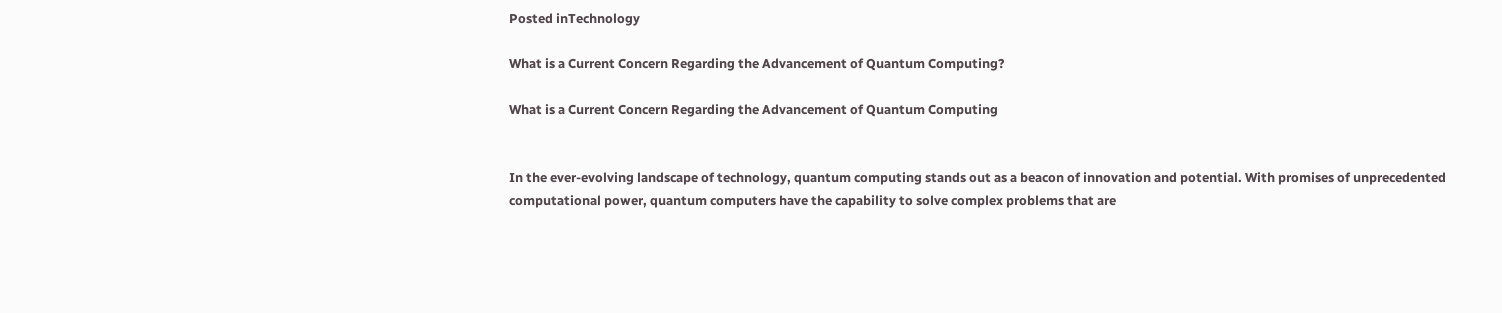Posted inTechnology

What is a Current Concern Regarding the Advancement of Quantum Computing?

What is a Current Concern Regarding the Advancement of Quantum Computing


In the ever-evolving landscape of technology, quantum computing stands out as a beacon of innovation and potential. With promises of unprecedented computational power, quantum computers have the capability to solve complex problems that are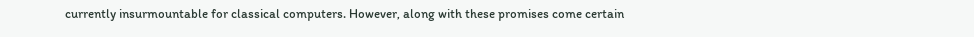currently insurmountable for classical computers. However, along with these promises come certain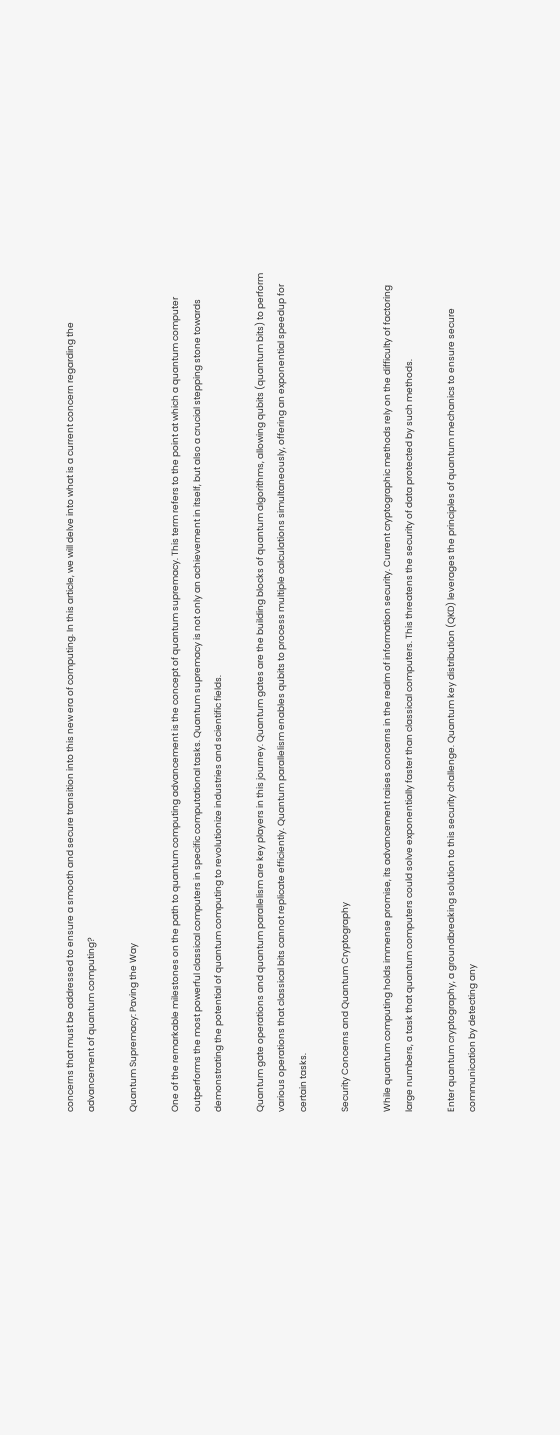concerns that must be addressed to ensure a smooth and secure transition into this new era of computing. In this article, we will delve into what is a current concern regarding the advancement of quantum computing?

Quantum Supremacy: Paving the Way

One of the remarkable milestones on the path to quantum computing advancement is the concept of quantum supremacy. This term refers to the point at which a quantum computer outperforms the most powerful classical computers in specific computational tasks. Quantum supremacy is not only an achievement in itself, but also a crucial stepping stone towards demonstrating the potential of quantum computing to revolutionize industries and scientific fields.

Quantum gate operations and quantum parallelism are key players in this journey. Quantum gates are the building blocks of quantum algorithms, allowing qubits (quantum bits) to perform various operations that classical bits cannot replicate efficiently. Quantum parallelism enables qubits to process multiple calculations simultaneously, offering an exponential speedup for certain tasks.

Security Concerns and Quantum Cryptography

While quantum computing holds immense promise, its advancement raises concerns in the realm of information security. Current cryptographic methods rely on the difficulty of factoring large numbers, a task that quantum computers could solve exponentially faster than classical computers. This threatens the security of data protected by such methods.

Enter quantum cryptography, a groundbreaking solution to this security challenge. Quantum key distribution (QKD) leverages the principles of quantum mechanics to ensure secure communication by detecting any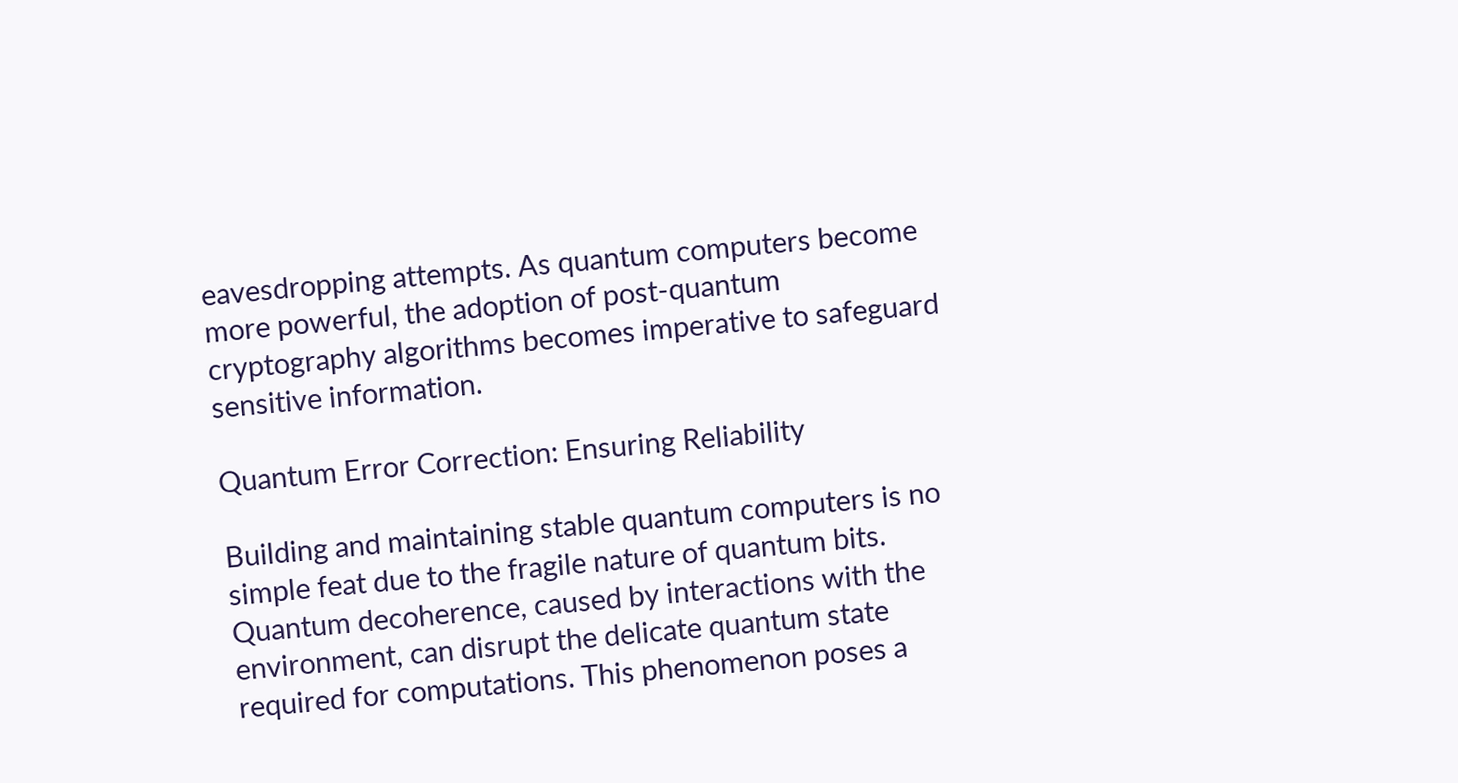eavesdropping attempts. As quantum computers become more powerful, the adoption of post-quantum cryptography algorithms becomes imperative to safeguard sensitive information.

Quantum Error Correction: Ensuring Reliability

Building and maintaining stable quantum computers is no simple feat due to the fragile nature of quantum bits. Quantum decoherence, caused by interactions with the environment, can disrupt the delicate quantum state required for computations. This phenomenon poses a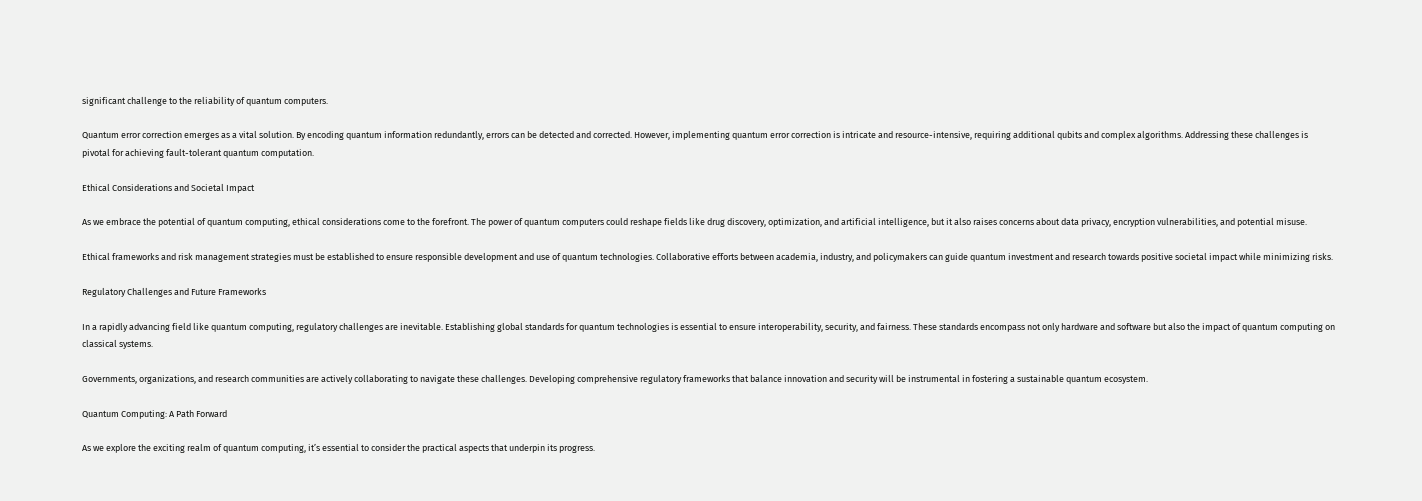significant challenge to the reliability of quantum computers.

Quantum error correction emerges as a vital solution. By encoding quantum information redundantly, errors can be detected and corrected. However, implementing quantum error correction is intricate and resource-intensive, requiring additional qubits and complex algorithms. Addressing these challenges is pivotal for achieving fault-tolerant quantum computation.

Ethical Considerations and Societal Impact

As we embrace the potential of quantum computing, ethical considerations come to the forefront. The power of quantum computers could reshape fields like drug discovery, optimization, and artificial intelligence, but it also raises concerns about data privacy, encryption vulnerabilities, and potential misuse.

Ethical frameworks and risk management strategies must be established to ensure responsible development and use of quantum technologies. Collaborative efforts between academia, industry, and policymakers can guide quantum investment and research towards positive societal impact while minimizing risks.

Regulatory Challenges and Future Frameworks

In a rapidly advancing field like quantum computing, regulatory challenges are inevitable. Establishing global standards for quantum technologies is essential to ensure interoperability, security, and fairness. These standards encompass not only hardware and software but also the impact of quantum computing on classical systems.

Governments, organizations, and research communities are actively collaborating to navigate these challenges. Developing comprehensive regulatory frameworks that balance innovation and security will be instrumental in fostering a sustainable quantum ecosystem.

Quantum Computing: A Path Forward

As we explore the exciting realm of quantum computing, it’s essential to consider the practical aspects that underpin its progress.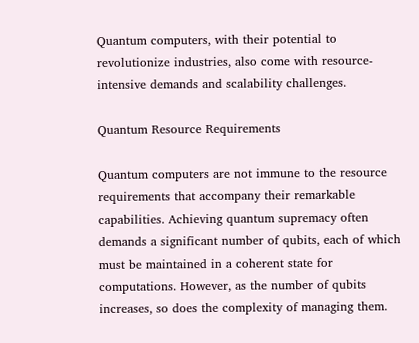Quantum computers, with their potential to revolutionize industries, also come with resource-intensive demands and scalability challenges.

Quantum Resource Requirements

Quantum computers are not immune to the resource requirements that accompany their remarkable capabilities. Achieving quantum supremacy often demands a significant number of qubits, each of which must be maintained in a coherent state for computations. However, as the number of qubits increases, so does the complexity of managing them.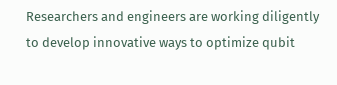Researchers and engineers are working diligently to develop innovative ways to optimize qubit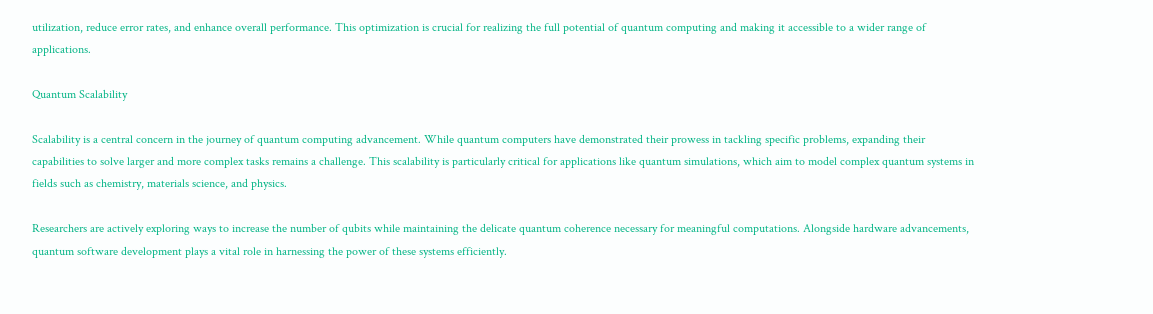utilization, reduce error rates, and enhance overall performance. This optimization is crucial for realizing the full potential of quantum computing and making it accessible to a wider range of applications.

Quantum Scalability

Scalability is a central concern in the journey of quantum computing advancement. While quantum computers have demonstrated their prowess in tackling specific problems, expanding their capabilities to solve larger and more complex tasks remains a challenge. This scalability is particularly critical for applications like quantum simulations, which aim to model complex quantum systems in fields such as chemistry, materials science, and physics.

Researchers are actively exploring ways to increase the number of qubits while maintaining the delicate quantum coherence necessary for meaningful computations. Alongside hardware advancements, quantum software development plays a vital role in harnessing the power of these systems efficiently.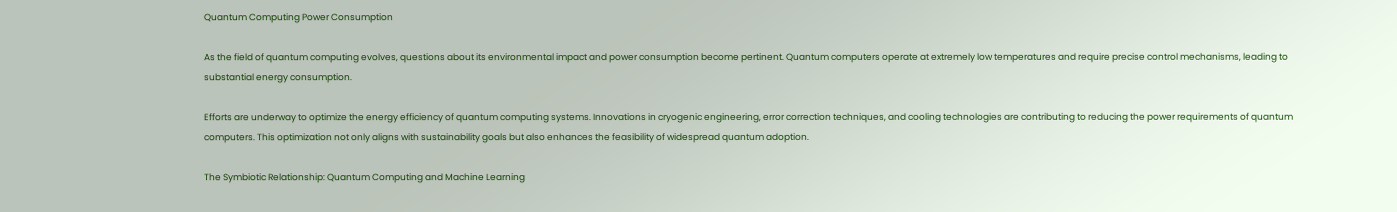Quantum Computing Power Consumption

As the field of quantum computing evolves, questions about its environmental impact and power consumption become pertinent. Quantum computers operate at extremely low temperatures and require precise control mechanisms, leading to substantial energy consumption.

Efforts are underway to optimize the energy efficiency of quantum computing systems. Innovations in cryogenic engineering, error correction techniques, and cooling technologies are contributing to reducing the power requirements of quantum computers. This optimization not only aligns with sustainability goals but also enhances the feasibility of widespread quantum adoption.

The Symbiotic Relationship: Quantum Computing and Machine Learning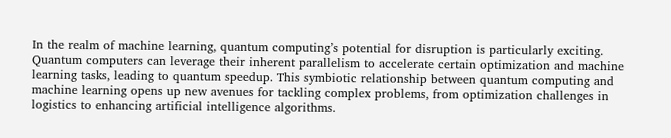In the realm of machine learning, quantum computing’s potential for disruption is particularly exciting. Quantum computers can leverage their inherent parallelism to accelerate certain optimization and machine learning tasks, leading to quantum speedup. This symbiotic relationship between quantum computing and machine learning opens up new avenues for tackling complex problems, from optimization challenges in logistics to enhancing artificial intelligence algorithms.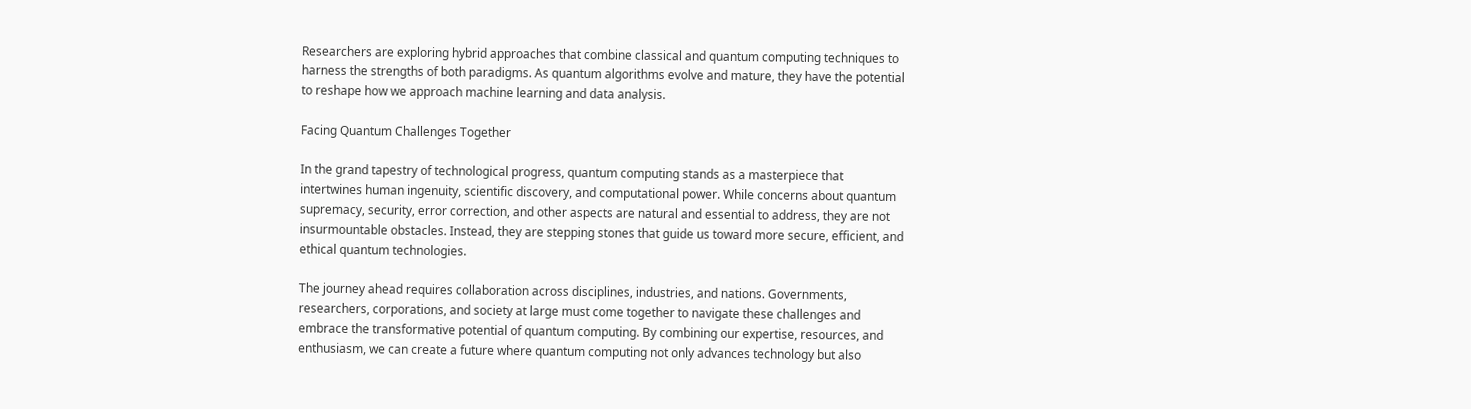Researchers are exploring hybrid approaches that combine classical and quantum computing techniques to harness the strengths of both paradigms. As quantum algorithms evolve and mature, they have the potential to reshape how we approach machine learning and data analysis.

Facing Quantum Challenges Together

In the grand tapestry of technological progress, quantum computing stands as a masterpiece that intertwines human ingenuity, scientific discovery, and computational power. While concerns about quantum supremacy, security, error correction, and other aspects are natural and essential to address, they are not insurmountable obstacles. Instead, they are stepping stones that guide us toward more secure, efficient, and ethical quantum technologies.

The journey ahead requires collaboration across disciplines, industries, and nations. Governments, researchers, corporations, and society at large must come together to navigate these challenges and embrace the transformative potential of quantum computing. By combining our expertise, resources, and enthusiasm, we can create a future where quantum computing not only advances technology but also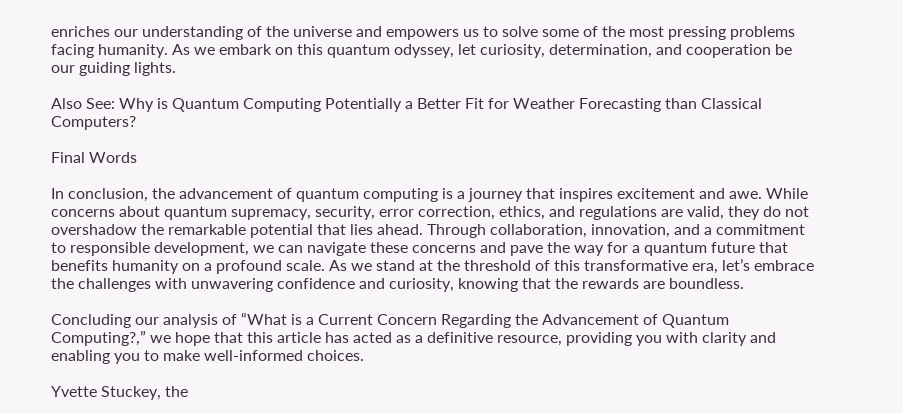enriches our understanding of the universe and empowers us to solve some of the most pressing problems facing humanity. As we embark on this quantum odyssey, let curiosity, determination, and cooperation be our guiding lights.

Also See: Why is Quantum Computing Potentially a Better Fit for Weather Forecasting than Classical Computers?

Final Words

In conclusion, the advancement of quantum computing is a journey that inspires excitement and awe. While concerns about quantum supremacy, security, error correction, ethics, and regulations are valid, they do not overshadow the remarkable potential that lies ahead. Through collaboration, innovation, and a commitment to responsible development, we can navigate these concerns and pave the way for a quantum future that benefits humanity on a profound scale. As we stand at the threshold of this transformative era, let’s embrace the challenges with unwavering confidence and curiosity, knowing that the rewards are boundless.

Concluding our analysis of “What is a Current Concern Regarding the Advancement of Quantum Computing?,” we hope that this article has acted as a definitive resource, providing you with clarity and enabling you to make well-informed choices.

Yvette Stuckey, the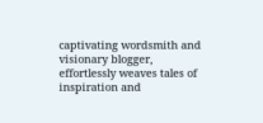captivating wordsmith and visionary blogger, effortlessly weaves tales of inspiration and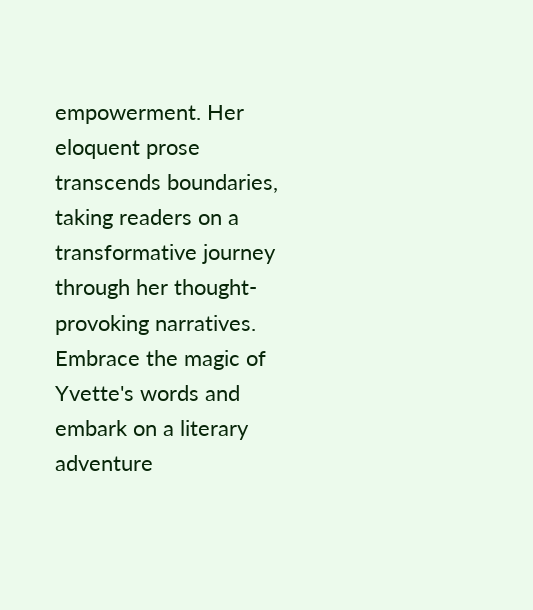empowerment. Her eloquent prose transcends boundaries, taking readers on a transformative journey through her thought-provoking narratives. Embrace the magic of Yvette's words and embark on a literary adventure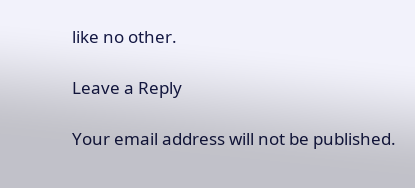like no other.

Leave a Reply

Your email address will not be published.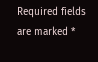Required fields are marked *